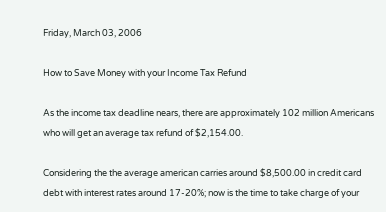Friday, March 03, 2006

How to Save Money with your Income Tax Refund

As the income tax deadline nears, there are approximately 102 million Americans who will get an average tax refund of $2,154.00.

Considering the the average american carries around $8,500.00 in credit card debt with interest rates around 17-20%; now is the time to take charge of your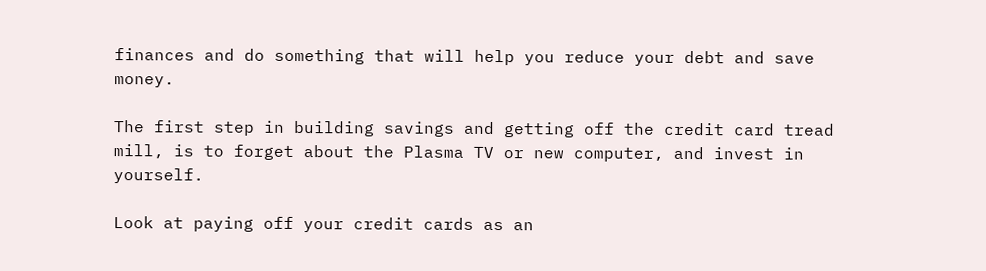finances and do something that will help you reduce your debt and save money.

The first step in building savings and getting off the credit card tread mill, is to forget about the Plasma TV or new computer, and invest in yourself.

Look at paying off your credit cards as an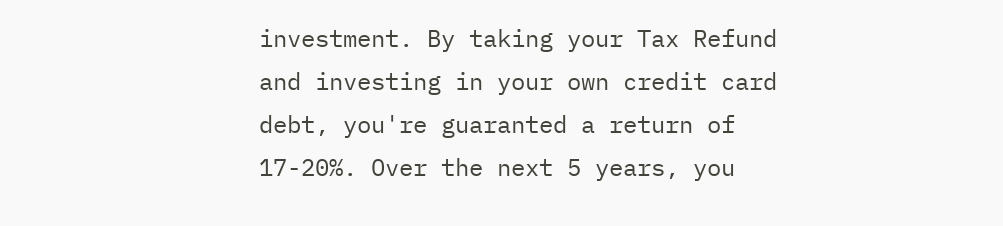investment. By taking your Tax Refund and investing in your own credit card debt, you're guaranted a return of 17-20%. Over the next 5 years, you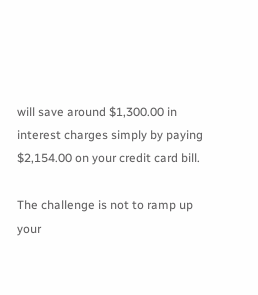will save around $1,300.00 in interest charges simply by paying $2,154.00 on your credit card bill.

The challenge is not to ramp up your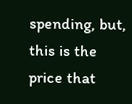spending, but, this is the price that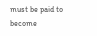must be paid to become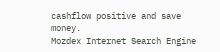cashflow positive and save money.
Mozdex Internet Search Engine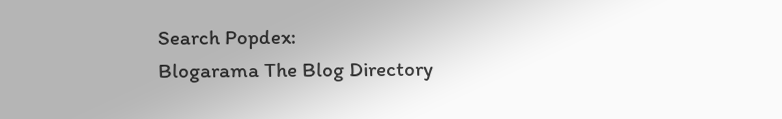Search Popdex:
Blogarama The Blog Directory